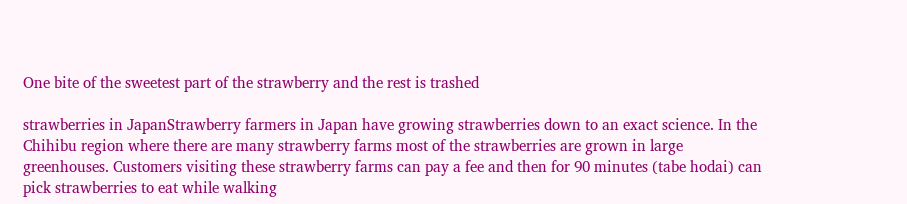One bite of the sweetest part of the strawberry and the rest is trashed

strawberries in JapanStrawberry farmers in Japan have growing strawberries down to an exact science. In the Chihibu region where there are many strawberry farms most of the strawberries are grown in large greenhouses. Customers visiting these strawberry farms can pay a fee and then for 90 minutes (tabe hodai) can pick strawberries to eat while walking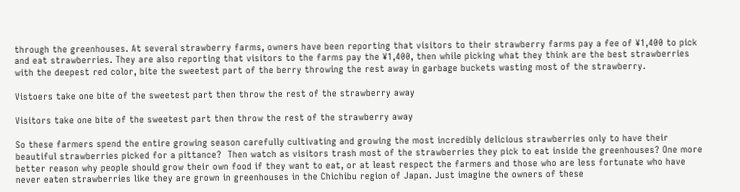through the greenhouses. At several strawberry farms, owners have been reporting that visitors to their strawberry farms pay a fee of ¥1,400 to pick and eat strawberries. They are also reporting that visitors to the farms pay the ¥1,400, then while picking what they think are the best strawberries with the deepest red color, bite the sweetest part of the berry throwing the rest away in garbage buckets wasting most of the strawberry.

Vistoers take one bite of the sweetest part then throw the rest of the strawberry away

Visitors take one bite of the sweetest part then throw the rest of the strawberry away

So these farmers spend the entire growing season carefully cultivating and growing the most incredibly delicious strawberries only to have their beautiful strawberries picked for a pittance?  Then watch as visitors trash most of the strawberries they pick to eat inside the greenhouses? One more better reason why people should grow their own food if they want to eat, or at least respect the farmers and those who are less fortunate who have never eaten strawberries like they are grown in greenhouses in the Chichibu region of Japan. Just imagine the owners of these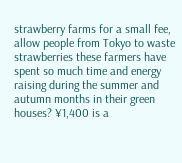strawberry farms for a small fee, allow people from Tokyo to waste strawberries these farmers have spent so much time and energy raising during the summer and autumn months in their green houses? ¥1,400 is a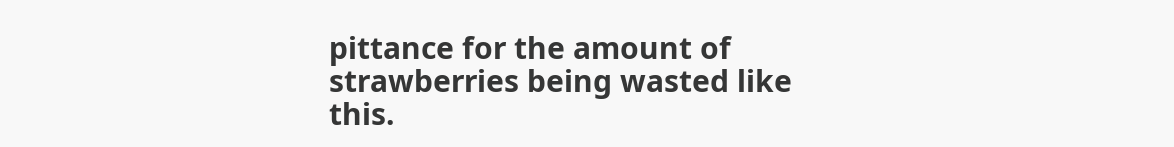pittance for the amount of strawberries being wasted like this.